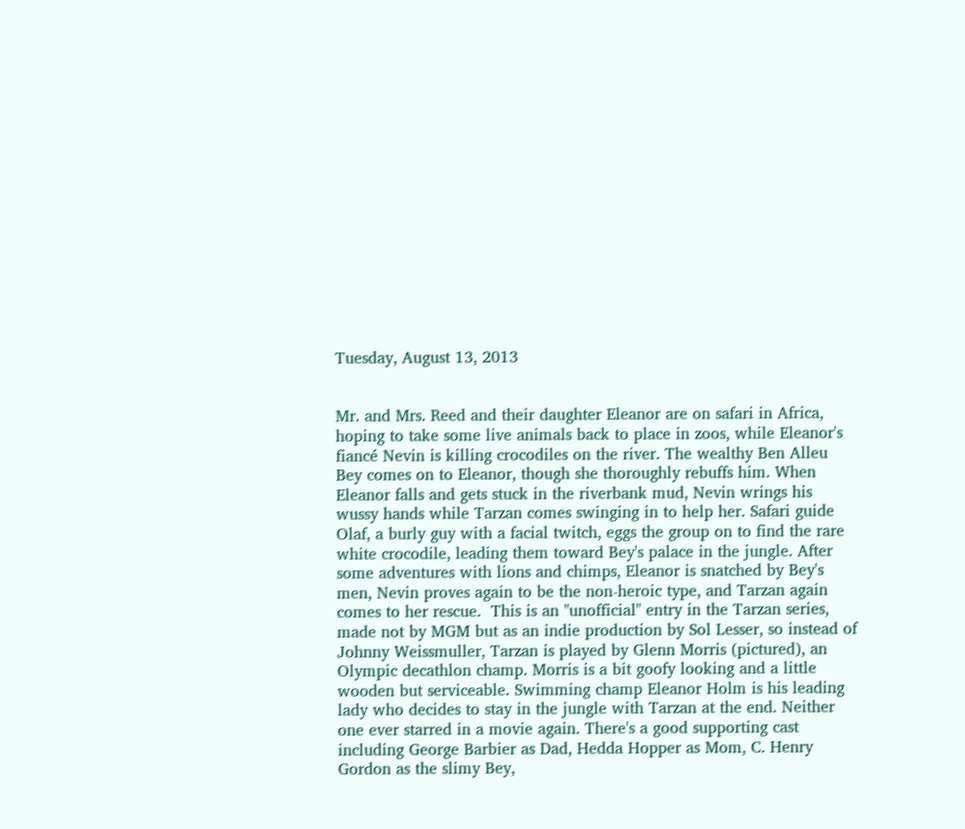Tuesday, August 13, 2013


Mr. and Mrs. Reed and their daughter Eleanor are on safari in Africa, hoping to take some live animals back to place in zoos, while Eleanor's fiancé Nevin is killing crocodiles on the river. The wealthy Ben Alleu Bey comes on to Eleanor, though she thoroughly rebuffs him. When Eleanor falls and gets stuck in the riverbank mud, Nevin wrings his wussy hands while Tarzan comes swinging in to help her. Safari guide Olaf, a burly guy with a facial twitch, eggs the group on to find the rare white crocodile, leading them toward Bey's palace in the jungle. After some adventures with lions and chimps, Eleanor is snatched by Bey's men, Nevin proves again to be the non-heroic type, and Tarzan again comes to her rescue.  This is an "unofficial" entry in the Tarzan series, made not by MGM but as an indie production by Sol Lesser, so instead of Johnny Weissmuller, Tarzan is played by Glenn Morris (pictured), an Olympic decathlon champ. Morris is a bit goofy looking and a little wooden but serviceable. Swimming champ Eleanor Holm is his leading lady who decides to stay in the jungle with Tarzan at the end. Neither one ever starred in a movie again. There's a good supporting cast including George Barbier as Dad, Hedda Hopper as Mom, C. Henry Gordon as the slimy Bey,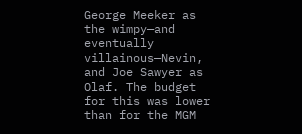George Meeker as the wimpy—and eventually villainous—Nevin, and Joe Sawyer as Olaf. The budget for this was lower than for the MGM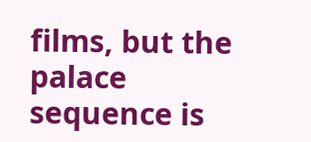films, but the palace sequence is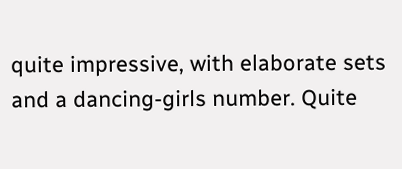quite impressive, with elaborate sets and a dancing-girls number. Quite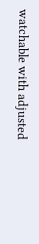watchable with adjusted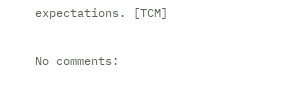expectations. [TCM]

No comments: